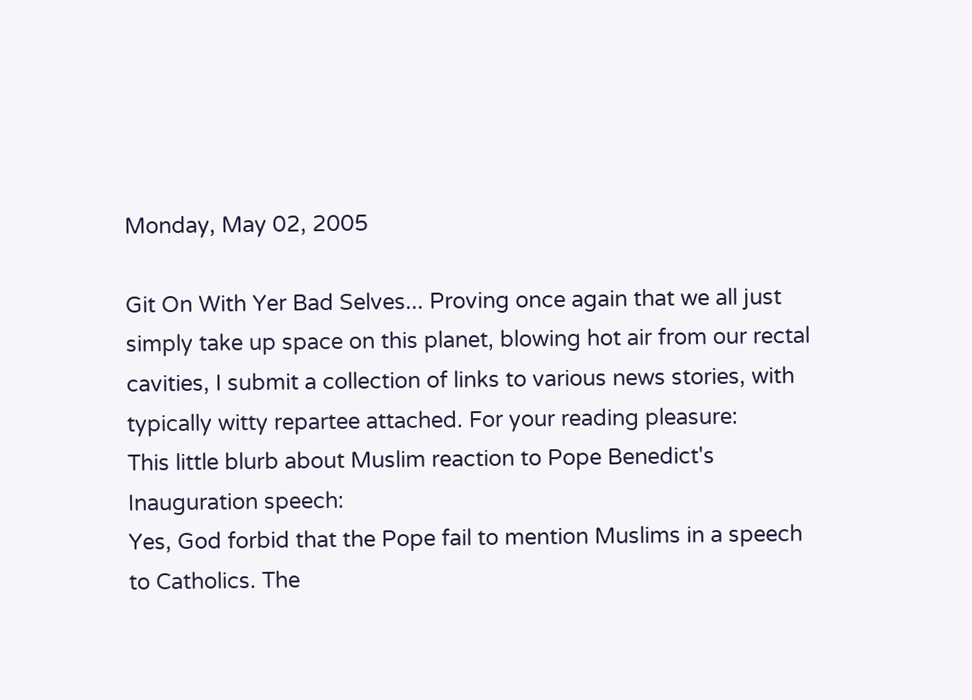Monday, May 02, 2005

Git On With Yer Bad Selves... Proving once again that we all just simply take up space on this planet, blowing hot air from our rectal cavities, I submit a collection of links to various news stories, with typically witty repartee attached. For your reading pleasure:
This little blurb about Muslim reaction to Pope Benedict's Inauguration speech:
Yes, God forbid that the Pope fail to mention Muslims in a speech to Catholics. The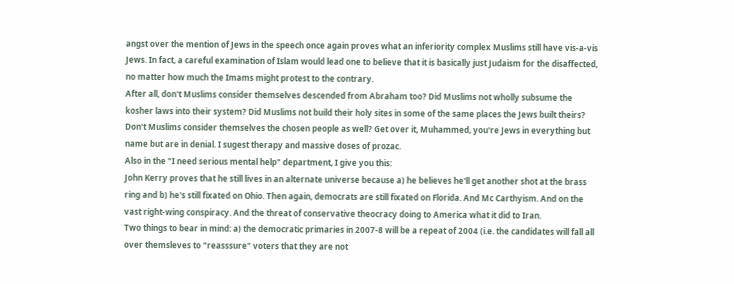angst over the mention of Jews in the speech once again proves what an inferiority complex Muslims still have vis-a-vis Jews. In fact, a careful examination of Islam would lead one to believe that it is basically just Judaism for the disaffected, no matter how much the Imams might protest to the contrary.
After all, don't Muslims consider themselves descended from Abraham too? Did Muslims not wholly subsume the kosher laws into their system? Did Muslims not build their holy sites in some of the same places the Jews built theirs? Don't Muslims consider themselves the chosen people as well? Get over it, Muhammed, you're Jews in everything but name but are in denial. I sugest therapy and massive doses of prozac.
Also in the "I need serious mental help" department, I give you this:
John Kerry proves that he still lives in an alternate universe because a) he believes he'll get another shot at the brass ring and b) he's still fixated on Ohio. Then again, democrats are still fixated on Florida. And Mc Carthyism. And on the vast right-wing conspiracy. And the threat of conservative theocracy doing to America what it did to Iran.
Two things to bear in mind: a) the democratic primaries in 2007-8 will be a repeat of 2004 (i.e. the candidates will fall all over themsleves to "reasssure" voters that they are not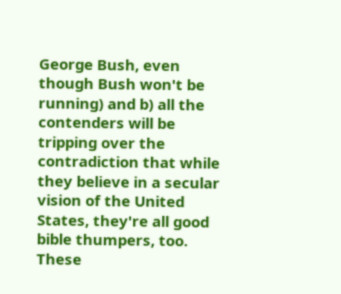George Bush, even though Bush won't be running) and b) all the contenders will be tripping over the contradiction that while they believe in a secular vision of the United States, they're all good bible thumpers, too. These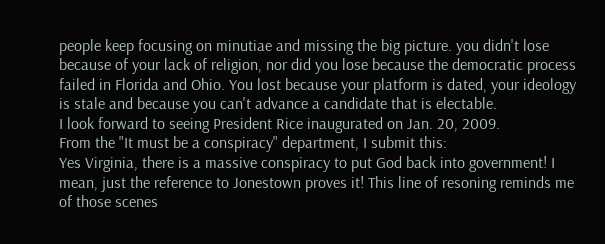people keep focusing on minutiae and missing the big picture. you didn't lose because of your lack of religion, nor did you lose because the democratic process failed in Florida and Ohio. You lost because your platform is dated, your ideology is stale and because you can't advance a candidate that is electable.
I look forward to seeing President Rice inaugurated on Jan. 20, 2009.
From the "It must be a conspiracy" department, I submit this:
Yes Virginia, there is a massive conspiracy to put God back into government! I mean, just the reference to Jonestown proves it! This line of resoning reminds me of those scenes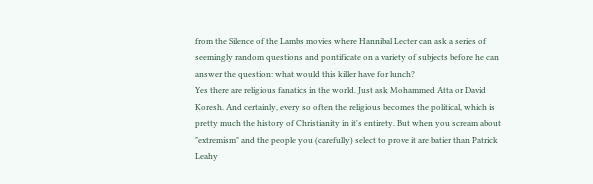from the Silence of the Lambs movies where Hannibal Lecter can ask a series of seemingly random questions and pontificate on a variety of subjects before he can answer the question: what would this killer have for lunch?
Yes there are religious fanatics in the world. Just ask Mohammed Atta or David Koresh. And certainly, every so often the religious becomes the political, which is pretty much the history of Christianity in it's entirety. But when you scream about "extremism" and the people you (carefully) select to prove it are batier than Patrick Leahy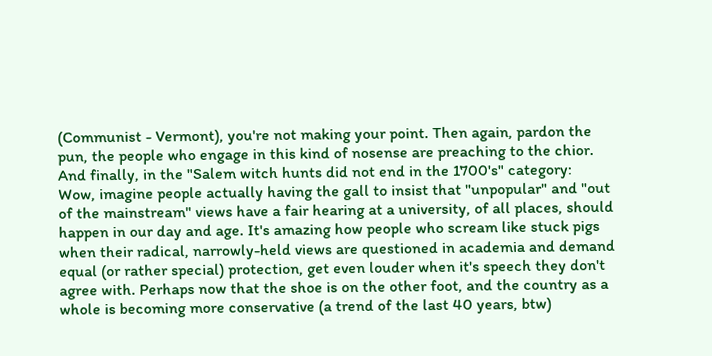(Communist - Vermont), you're not making your point. Then again, pardon the pun, the people who engage in this kind of nosense are preaching to the chior.
And finally, in the "Salem witch hunts did not end in the 1700's" category:
Wow, imagine people actually having the gall to insist that "unpopular" and "out of the mainstream" views have a fair hearing at a university, of all places, should happen in our day and age. It's amazing how people who scream like stuck pigs when their radical, narrowly-held views are questioned in academia and demand equal (or rather special) protection, get even louder when it's speech they don't agree with. Perhaps now that the shoe is on the other foot, and the country as a whole is becoming more conservative (a trend of the last 40 years, btw)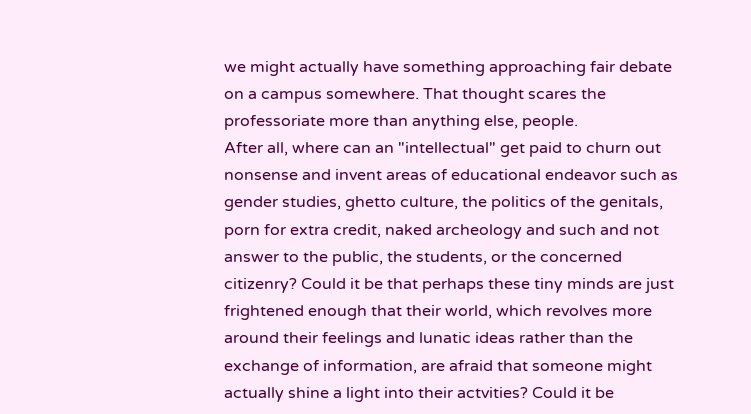we might actually have something approaching fair debate on a campus somewhere. That thought scares the professoriate more than anything else, people.
After all, where can an "intellectual" get paid to churn out nonsense and invent areas of educational endeavor such as gender studies, ghetto culture, the politics of the genitals, porn for extra credit, naked archeology and such and not answer to the public, the students, or the concerned citizenry? Could it be that perhaps these tiny minds are just frightened enough that their world, which revolves more around their feelings and lunatic ideas rather than the exchange of information, are afraid that someone might actually shine a light into their actvities? Could it be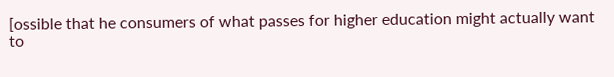[ossible that he consumers of what passes for higher education might actually want to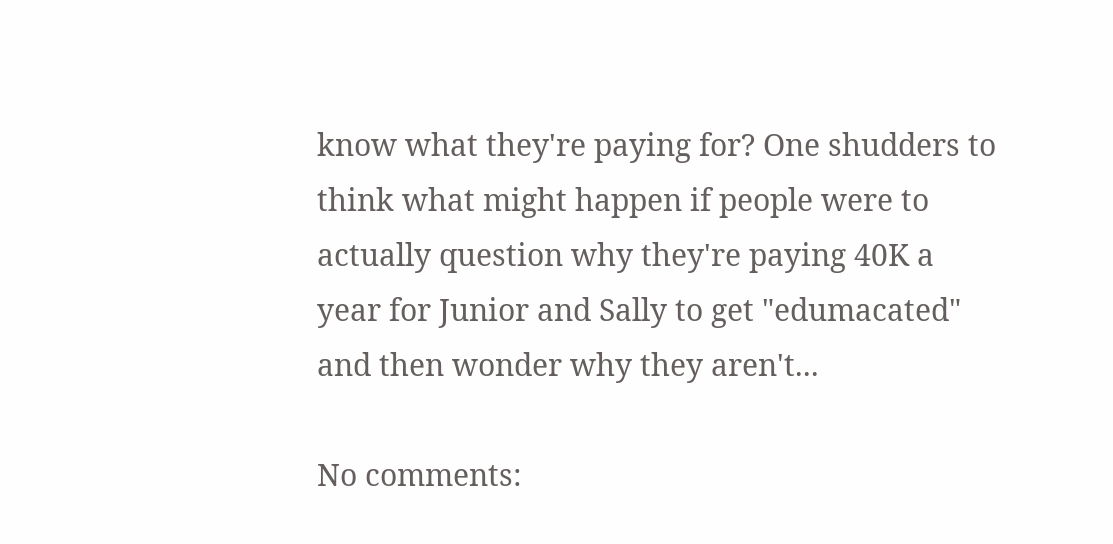know what they're paying for? One shudders to think what might happen if people were to actually question why they're paying 40K a year for Junior and Sally to get "edumacated" and then wonder why they aren't...

No comments: